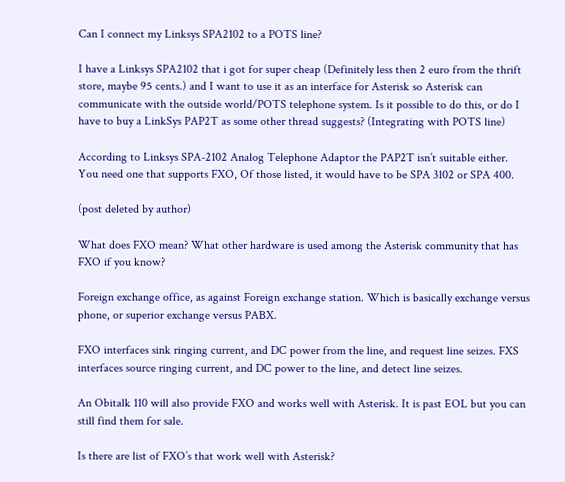Can I connect my Linksys SPA2102 to a POTS line?

I have a Linksys SPA2102 that i got for super cheap (Definitely less then 2 euro from the thrift store, maybe 95 cents.) and I want to use it as an interface for Asterisk so Asterisk can communicate with the outside world/POTS telephone system. Is it possible to do this, or do I have to buy a LinkSys PAP2T as some other thread suggests? (Integrating with POTS line)

According to Linksys SPA-2102 Analog Telephone Adaptor the PAP2T isn’t suitable either. You need one that supports FXO, Of those listed, it would have to be SPA 3102 or SPA 400.

(post deleted by author)

What does FXO mean? What other hardware is used among the Asterisk community that has FXO if you know?

Foreign exchange office, as against Foreign exchange station. Which is basically exchange versus phone, or superior exchange versus PABX.

FXO interfaces sink ringing current, and DC power from the line, and request line seizes. FXS interfaces source ringing current, and DC power to the line, and detect line seizes.

An Obitalk 110 will also provide FXO and works well with Asterisk. It is past EOL but you can still find them for sale.

Is there are list of FXO’s that work well with Asterisk?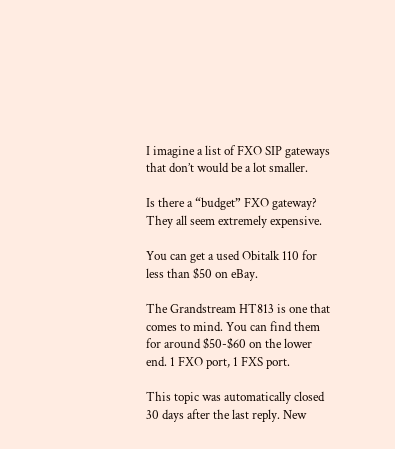I imagine a list of FXO SIP gateways that don’t would be a lot smaller.

Is there a “budget” FXO gateway? They all seem extremely expensive.

You can get a used Obitalk 110 for less than $50 on eBay.

The Grandstream HT813 is one that comes to mind. You can find them for around $50-$60 on the lower end. 1 FXO port, 1 FXS port.

This topic was automatically closed 30 days after the last reply. New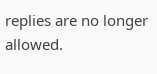replies are no longer allowed.